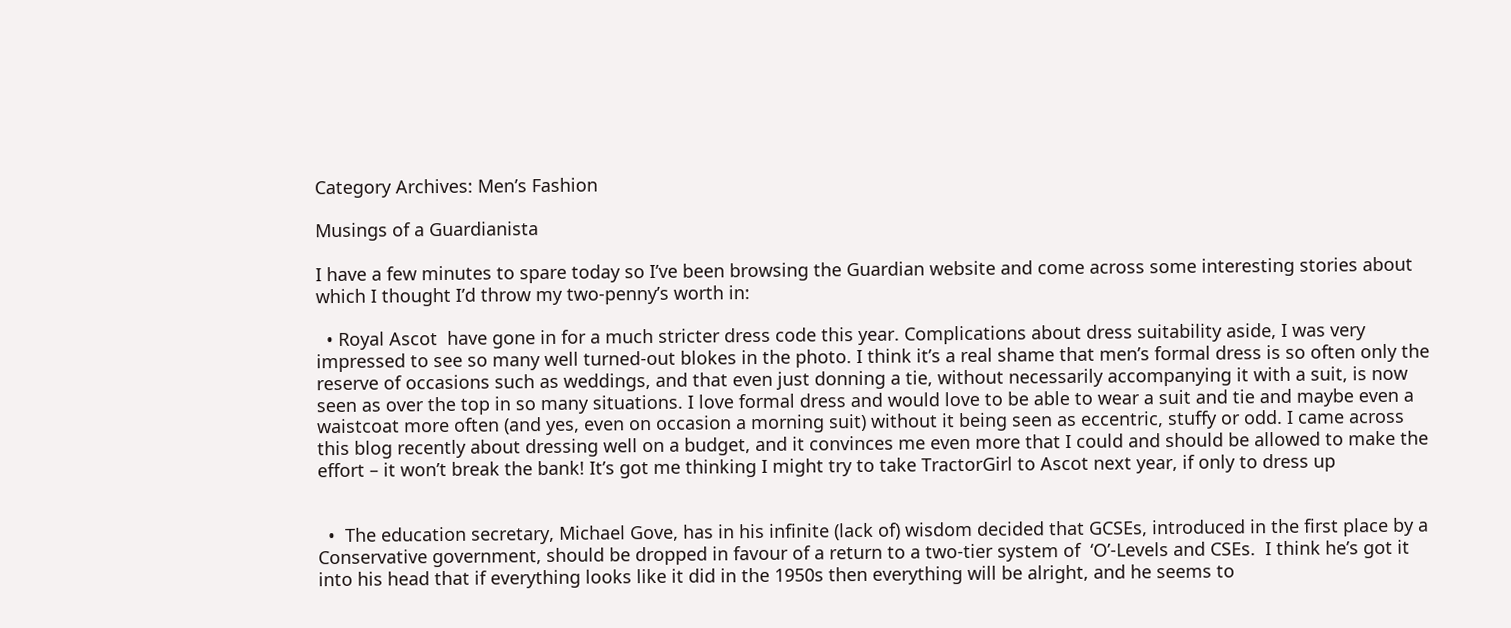Category Archives: Men’s Fashion

Musings of a Guardianista

I have a few minutes to spare today so I’ve been browsing the Guardian website and come across some interesting stories about which I thought I’d throw my two-penny’s worth in:

  • Royal Ascot  have gone in for a much stricter dress code this year. Complications about dress suitability aside, I was very impressed to see so many well turned-out blokes in the photo. I think it’s a real shame that men’s formal dress is so often only the reserve of occasions such as weddings, and that even just donning a tie, without necessarily accompanying it with a suit, is now seen as over the top in so many situations. I love formal dress and would love to be able to wear a suit and tie and maybe even a waistcoat more often (and yes, even on occasion a morning suit) without it being seen as eccentric, stuffy or odd. I came across this blog recently about dressing well on a budget, and it convinces me even more that I could and should be allowed to make the effort – it won’t break the bank! It’s got me thinking I might try to take TractorGirl to Ascot next year, if only to dress up


  •  The education secretary, Michael Gove, has in his infinite (lack of) wisdom decided that GCSEs, introduced in the first place by a Conservative government, should be dropped in favour of a return to a two-tier system of  ‘O’-Levels and CSEs.  I think he’s got it into his head that if everything looks like it did in the 1950s then everything will be alright, and he seems to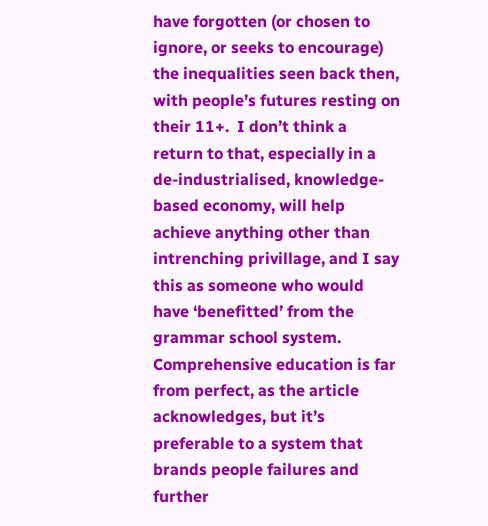have forgotten (or chosen to ignore, or seeks to encourage) the inequalities seen back then, with people’s futures resting on their 11+.  I don’t think a return to that, especially in a de-industrialised, knowledge-based economy, will help achieve anything other than intrenching privillage, and I say this as someone who would have ‘benefitted’ from the grammar school system. Comprehensive education is far from perfect, as the article acknowledges, but it’s preferable to a system that brands people failures and further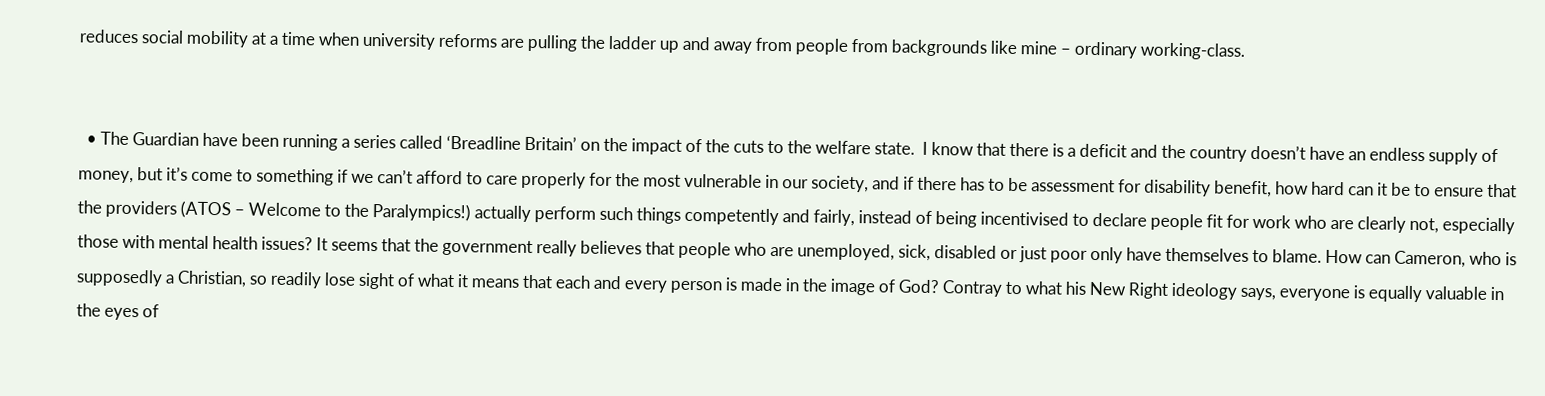reduces social mobility at a time when university reforms are pulling the ladder up and away from people from backgrounds like mine – ordinary working-class.


  • The Guardian have been running a series called ‘Breadline Britain’ on the impact of the cuts to the welfare state.  I know that there is a deficit and the country doesn’t have an endless supply of money, but it’s come to something if we can’t afford to care properly for the most vulnerable in our society, and if there has to be assessment for disability benefit, how hard can it be to ensure that the providers (ATOS – Welcome to the Paralympics!) actually perform such things competently and fairly, instead of being incentivised to declare people fit for work who are clearly not, especially those with mental health issues? It seems that the government really believes that people who are unemployed, sick, disabled or just poor only have themselves to blame. How can Cameron, who is supposedly a Christian, so readily lose sight of what it means that each and every person is made in the image of God? Contray to what his New Right ideology says, everyone is equally valuable in the eyes of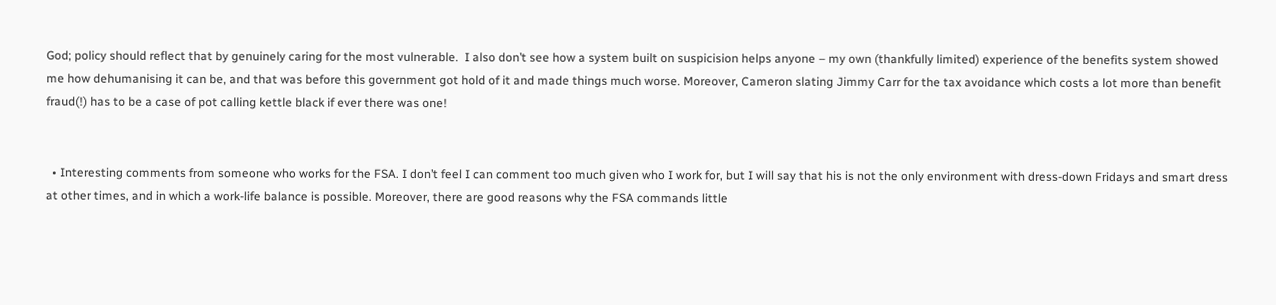God; policy should reflect that by genuinely caring for the most vulnerable.  I also don’t see how a system built on suspicision helps anyone – my own (thankfully limited) experience of the benefits system showed me how dehumanising it can be, and that was before this government got hold of it and made things much worse. Moreover, Cameron slating Jimmy Carr for the tax avoidance which costs a lot more than benefit fraud(!) has to be a case of pot calling kettle black if ever there was one!


  • Interesting comments from someone who works for the FSA. I don’t feel I can comment too much given who I work for, but I will say that his is not the only environment with dress-down Fridays and smart dress at other times, and in which a work-life balance is possible. Moreover, there are good reasons why the FSA commands little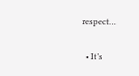respect…


  • It’s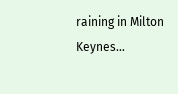raining in Milton Keynes…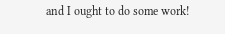and I ought to do some work!